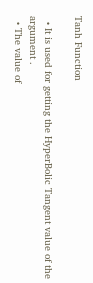Tanh Function

  • It is used for getting the HyperBolic Tangent value of the argument .
  • The value of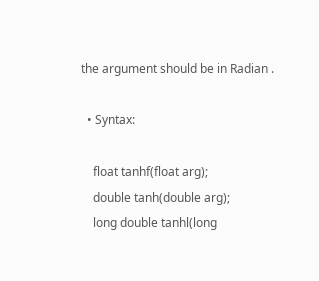the argument should be in Radian .

  • Syntax:

    float tanhf(float arg);
    double tanh(double arg);
    long double tanhl(long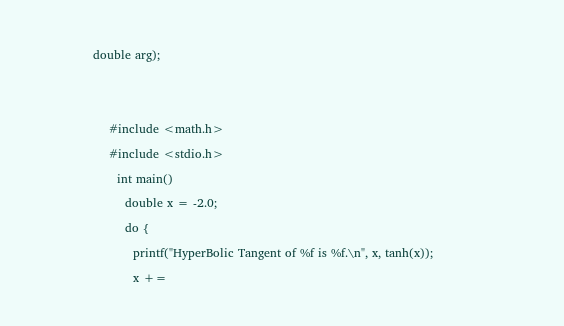double arg);


    #include <math.h>
    #include <stdio.h>
      int main()
        double x = -2.0;
        do {
          printf("HyperBolic Tangent of %f is %f.\n", x, tanh(x));
          x +=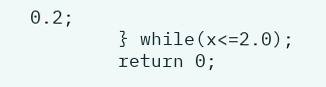0.2;
        } while(x<=2.0);
        return 0;